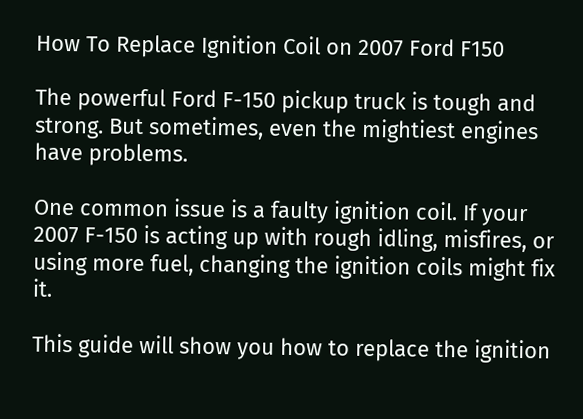How To Replace Ignition Coil on 2007 Ford F150

The powerful Ford F-150 pickup truck is tough and strong. But sometimes, even the mightiest engines have problems.

One common issue is a faulty ignition coil. If your 2007 F-150 is acting up with rough idling, misfires, or using more fuel, changing the ignition coils might fix it.

This guide will show you how to replace the ignition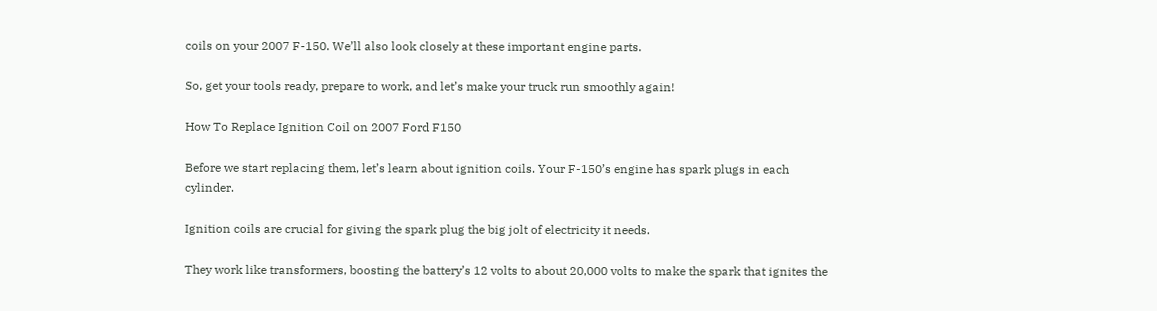coils on your 2007 F-150. We’ll also look closely at these important engine parts.

So, get your tools ready, prepare to work, and let’s make your truck run smoothly again!

How To Replace Ignition Coil on 2007 Ford F150

Before we start replacing them, let’s learn about ignition coils. Your F-150’s engine has spark plugs in each cylinder.

Ignition coils are crucial for giving the spark plug the big jolt of electricity it needs.

They work like transformers, boosting the battery’s 12 volts to about 20,000 volts to make the spark that ignites the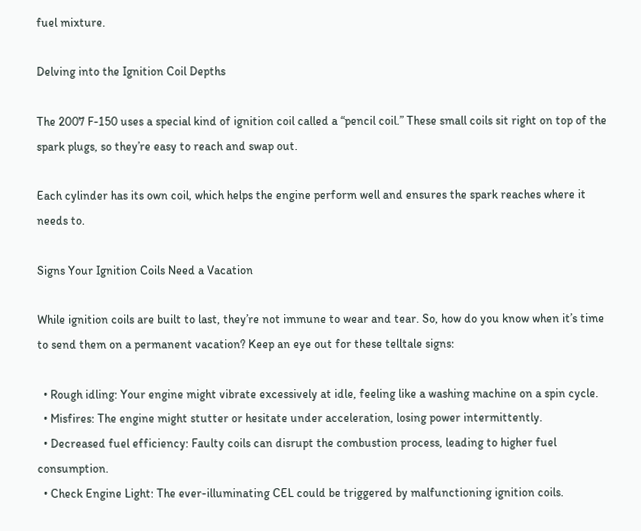fuel mixture.

Delving into the Ignition Coil Depths

The 2007 F-150 uses a special kind of ignition coil called a “pencil coil.” These small coils sit right on top of the spark plugs, so they’re easy to reach and swap out.

Each cylinder has its own coil, which helps the engine perform well and ensures the spark reaches where it needs to.

Signs Your Ignition Coils Need a Vacation

While ignition coils are built to last, they’re not immune to wear and tear. So, how do you know when it’s time to send them on a permanent vacation? Keep an eye out for these telltale signs:

  • Rough idling: Your engine might vibrate excessively at idle, feeling like a washing machine on a spin cycle.
  • Misfires: The engine might stutter or hesitate under acceleration, losing power intermittently.
  • Decreased fuel efficiency: Faulty coils can disrupt the combustion process, leading to higher fuel consumption.
  • Check Engine Light: The ever-illuminating CEL could be triggered by malfunctioning ignition coils.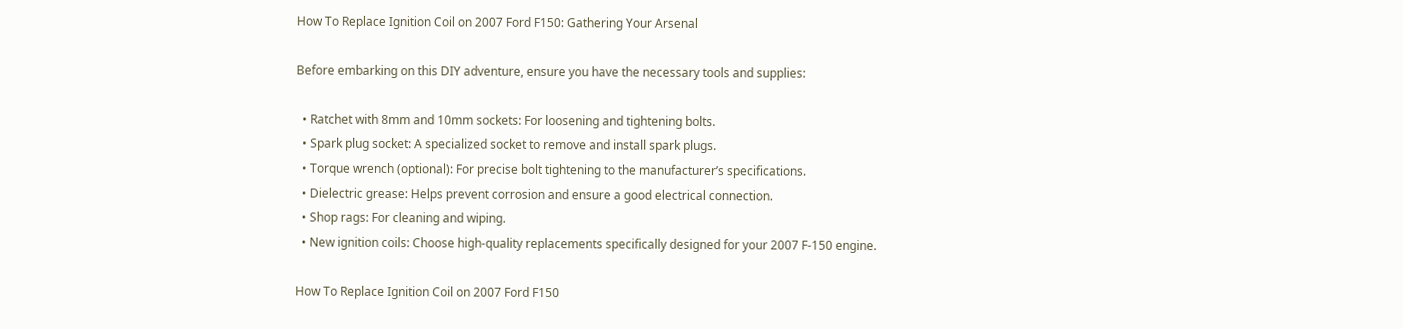How To Replace Ignition Coil on 2007 Ford F150: Gathering Your Arsenal

Before embarking on this DIY adventure, ensure you have the necessary tools and supplies:

  • Ratchet with 8mm and 10mm sockets: For loosening and tightening bolts.
  • Spark plug socket: A specialized socket to remove and install spark plugs.
  • Torque wrench (optional): For precise bolt tightening to the manufacturer’s specifications.
  • Dielectric grease: Helps prevent corrosion and ensure a good electrical connection.
  • Shop rags: For cleaning and wiping.
  • New ignition coils: Choose high-quality replacements specifically designed for your 2007 F-150 engine.

How To Replace Ignition Coil on 2007 Ford F150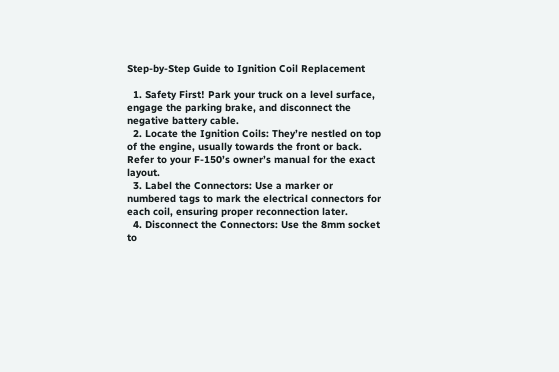Step-by-Step Guide to Ignition Coil Replacement

  1. Safety First! Park your truck on a level surface, engage the parking brake, and disconnect the negative battery cable.
  2. Locate the Ignition Coils: They’re nestled on top of the engine, usually towards the front or back. Refer to your F-150’s owner’s manual for the exact layout.
  3. Label the Connectors: Use a marker or numbered tags to mark the electrical connectors for each coil, ensuring proper reconnection later.
  4. Disconnect the Connectors: Use the 8mm socket to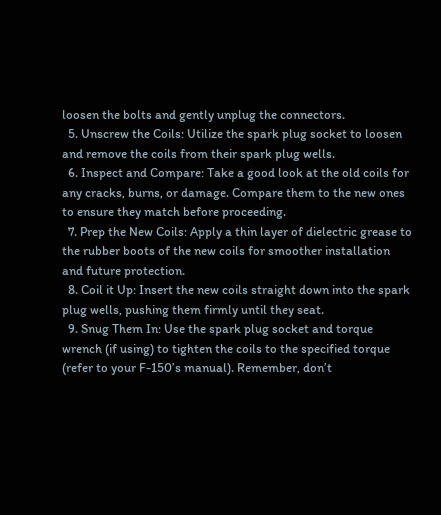loosen the bolts and gently unplug the connectors.
  5. Unscrew the Coils: Utilize the spark plug socket to loosen and remove the coils from their spark plug wells.
  6. Inspect and Compare: Take a good look at the old coils for any cracks, burns, or damage. Compare them to the new ones to ensure they match before proceeding.
  7. Prep the New Coils: Apply a thin layer of dielectric grease to the rubber boots of the new coils for smoother installation and future protection.
  8. Coil it Up: Insert the new coils straight down into the spark plug wells, pushing them firmly until they seat.
  9. Snug Them In: Use the spark plug socket and torque wrench (if using) to tighten the coils to the specified torque (refer to your F-150’s manual). Remember, don’t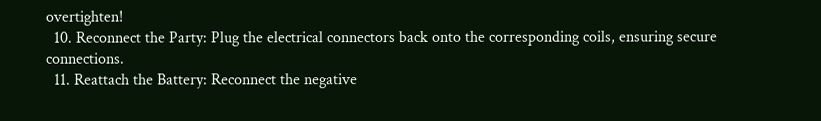overtighten!
  10. Reconnect the Party: Plug the electrical connectors back onto the corresponding coils, ensuring secure connections.
  11. Reattach the Battery: Reconnect the negative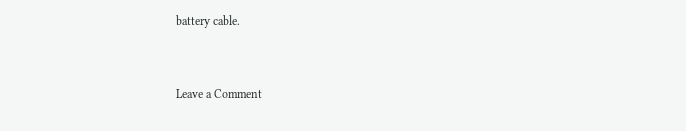battery cable.


Leave a Comment